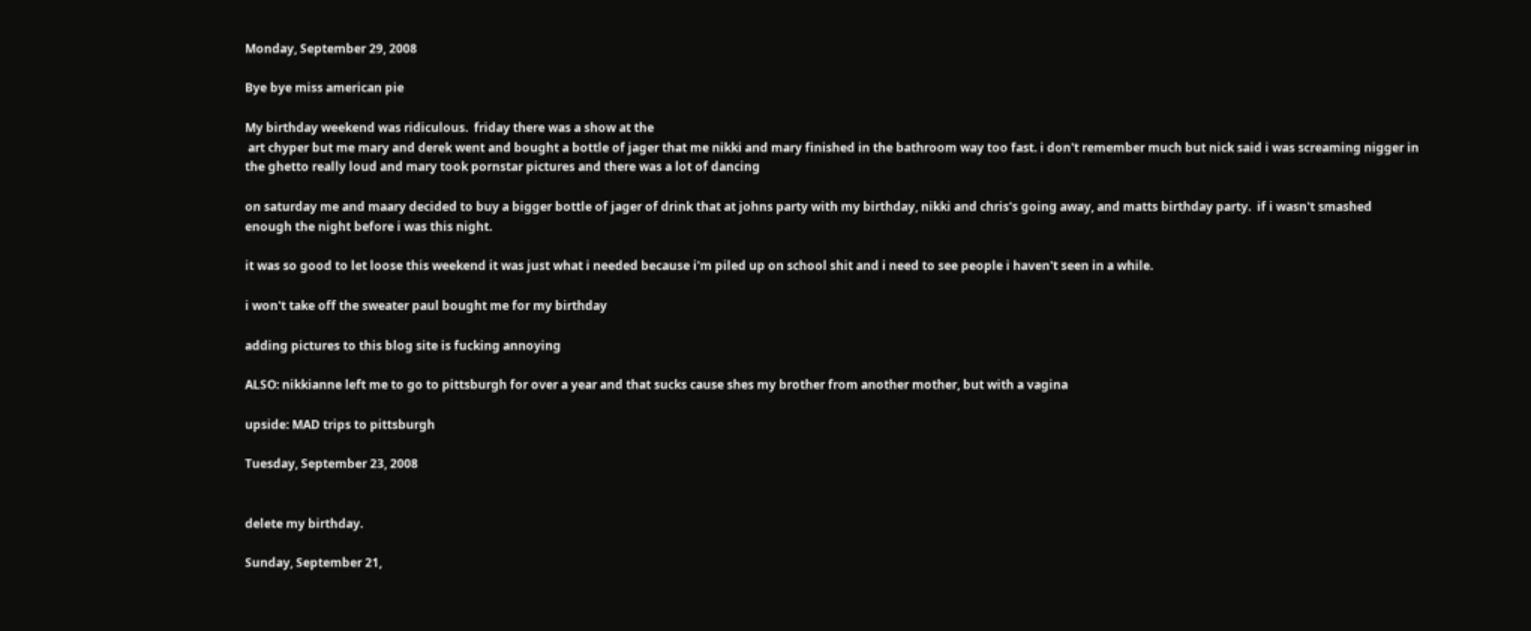Monday, September 29, 2008

Bye bye miss american pie

My birthday weekend was ridiculous.  friday there was a show at the
 art chyper but me mary and derek went and bought a bottle of jager that me nikki and mary finished in the bathroom way too fast. i don't remember much but nick said i was screaming nigger in the ghetto really loud and mary took pornstar pictures and there was a lot of dancing

on saturday me and maary decided to buy a bigger bottle of jager of drink that at johns party with my birthday, nikki and chris's going away, and matts birthday party.  if i wasn't smashed enough the night before i was this night.

it was so good to let loose this weekend it was just what i needed because i'm piled up on school shit and i need to see people i haven't seen in a while.

i won't take off the sweater paul bought me for my birthday

adding pictures to this blog site is fucking annoying

ALSO: nikkianne left me to go to pittsburgh for over a year and that sucks cause shes my brother from another mother, but with a vagina

upside: MAD trips to pittsburgh

Tuesday, September 23, 2008


delete my birthday.

Sunday, September 21,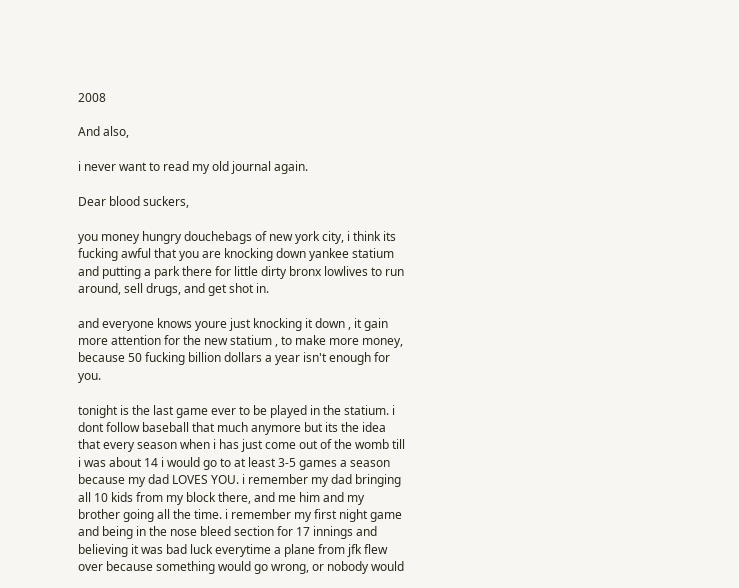2008

And also,

i never want to read my old journal again.

Dear blood suckers,

you money hungry douchebags of new york city, i think its fucking awful that you are knocking down yankee statium and putting a park there for little dirty bronx lowlives to run around, sell drugs, and get shot in.

and everyone knows youre just knocking it down , it gain more attention for the new statium , to make more money, because 50 fucking billion dollars a year isn't enough for you.

tonight is the last game ever to be played in the statium. i dont follow baseball that much anymore but its the idea that every season when i has just come out of the womb till i was about 14 i would go to at least 3-5 games a season because my dad LOVES YOU. i remember my dad bringing all 10 kids from my block there, and me him and my brother going all the time. i remember my first night game and being in the nose bleed section for 17 innings and believing it was bad luck everytime a plane from jfk flew over because something would go wrong, or nobody would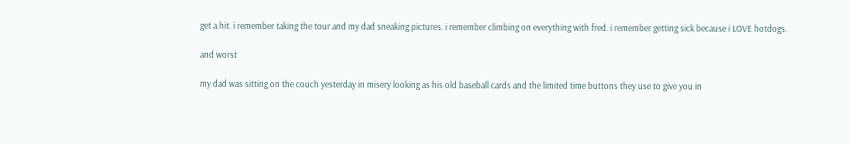get a hit. i remember taking the tour and my dad sneaking pictures. i remember climbing on everything with fred. i remember getting sick because i LOVE hotdogs.

and worst

my dad was sitting on the couch yesterday in misery looking as his old baseball cards and the limited time buttons they use to give you in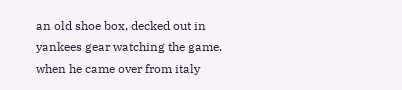an old shoe box, decked out in yankees gear watching the game. when he came over from italy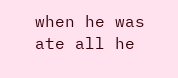when he was ate all he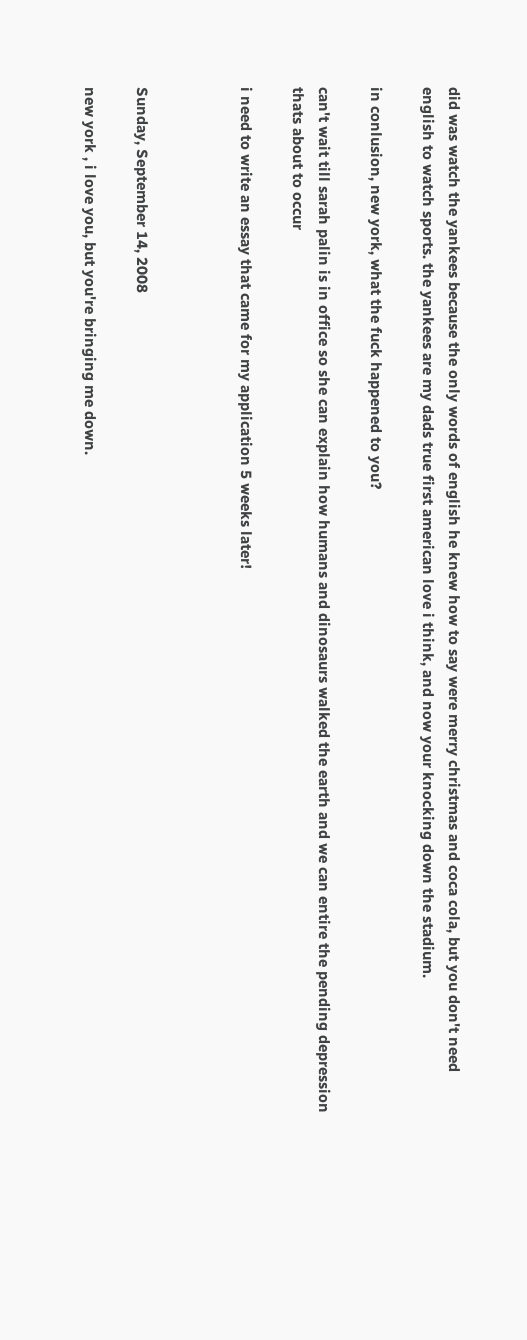did was watch the yankees because the only words of english he knew how to say were merry christmas and coca cola, but you don't need english to watch sports. the yankees are my dads true first american love i think, and now your knocking down the stadium.

in conlusion, new york, what the fuck happened to you?

can't wait till sarah palin is in office so she can explain how humans and dinosaurs walked the earth and we can entire the pending depression thats about to occur

i need to write an essay that came for my application 5 weeks later!



Sunday, September 14, 2008

new york , i love you, but you're bringing me down.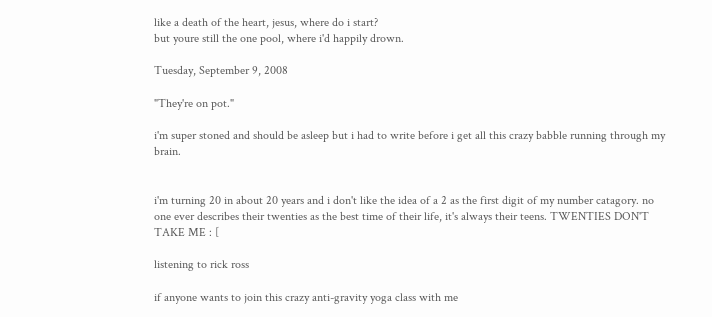like a death of the heart, jesus, where do i start?
but youre still the one pool, where i'd happily drown.

Tuesday, September 9, 2008

"They're on pot."

i'm super stoned and should be asleep but i had to write before i get all this crazy babble running through my brain.


i'm turning 20 in about 20 years and i don't like the idea of a 2 as the first digit of my number catagory. no one ever describes their twenties as the best time of their life, it's always their teens. TWENTIES DON'T TAKE ME : [

listening to rick ross

if anyone wants to join this crazy anti-gravity yoga class with me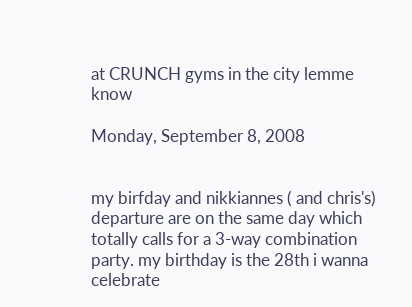at CRUNCH gyms in the city lemme know

Monday, September 8, 2008


my birfday and nikkiannes ( and chris's) departure are on the same day which totally calls for a 3-way combination party. my birthday is the 28th i wanna celebrate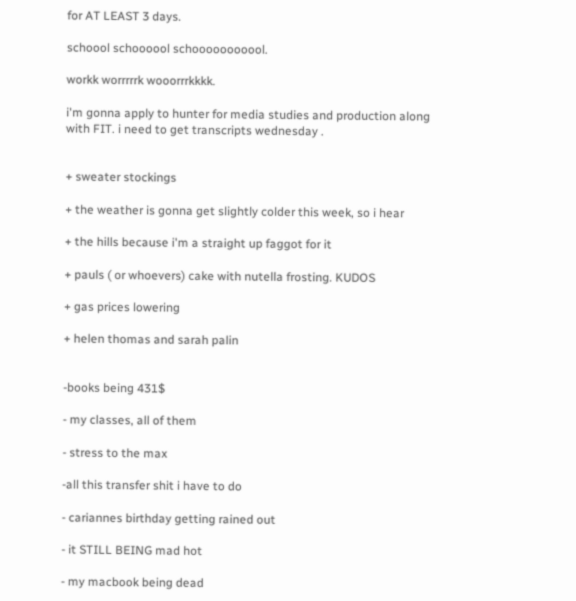for AT LEAST 3 days.

schoool schoooool schooooooooool.

workk worrrrrk wooorrrkkkk.

i'm gonna apply to hunter for media studies and production along with FIT. i need to get transcripts wednesday .


+ sweater stockings

+ the weather is gonna get slightly colder this week, so i hear

+ the hills because i'm a straight up faggot for it

+ pauls ( or whoevers) cake with nutella frosting. KUDOS

+ gas prices lowering

+ helen thomas and sarah palin


-books being 431$

- my classes, all of them

- stress to the max

-all this transfer shit i have to do

- cariannes birthday getting rained out

- it STILL BEING mad hot

- my macbook being dead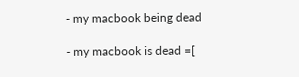- my macbook being dead

- my macbook is dead =[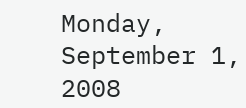Monday, September 1, 2008